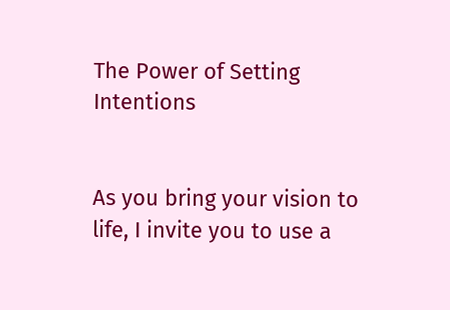The Power of Setting Intentions


As you bring your vision to life, I invite you to use a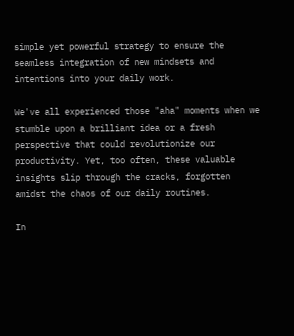simple yet powerful strategy to ensure the seamless integration of new mindsets and intentions into your daily work.

We've all experienced those "aha" moments when we stumble upon a brilliant idea or a fresh perspective that could revolutionize our productivity. Yet, too often, these valuable insights slip through the cracks, forgotten amidst the chaos of our daily routines.

In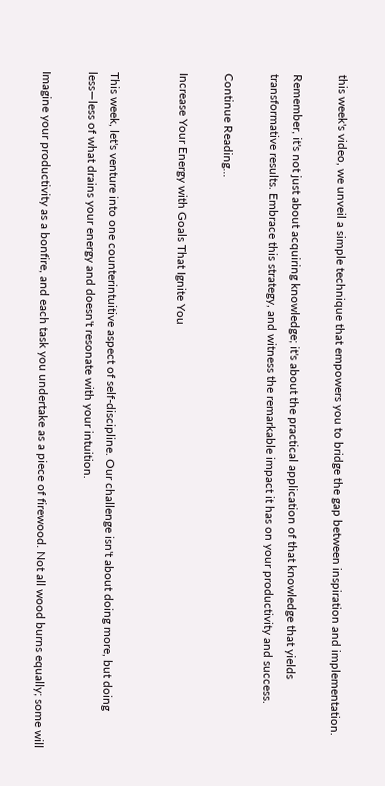this week's video, we unveil a simple technique that empowers you to bridge the gap between inspiration and implementation.

Remember, it's not just about acquiring knowledge; it's about the practical application of that knowledge that yields transformative results. Embrace this strategy, and witness the remarkable impact it has on your productivity and success.

Continue Reading...

Increase Your Energy with Goals That Ignite You


This week, let's venture into one counterintuitive aspect of self-discipline. Our challenge isn't about doing more, but doing less—less of what drains your energy and doesn't resonate with your intuition.

Imagine your productivity as a bonfire, and each task you undertake as a piece of firewood. Not all wood burns equally; some will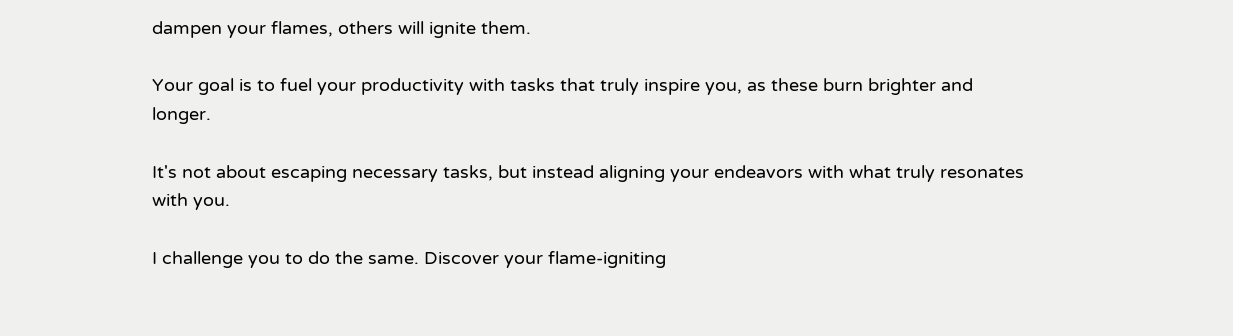dampen your flames, others will ignite them.

Your goal is to fuel your productivity with tasks that truly inspire you, as these burn brighter and longer.

It's not about escaping necessary tasks, but instead aligning your endeavors with what truly resonates with you.

I challenge you to do the same. Discover your flame-igniting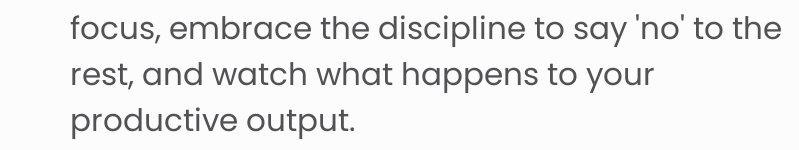focus, embrace the discipline to say 'no' to the rest, and watch what happens to your productive output.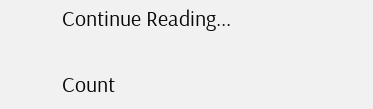Continue Reading...

Count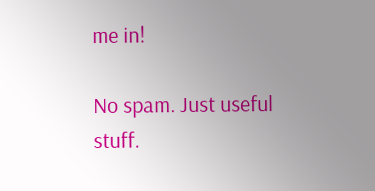me in!

No spam. Just useful stuff.